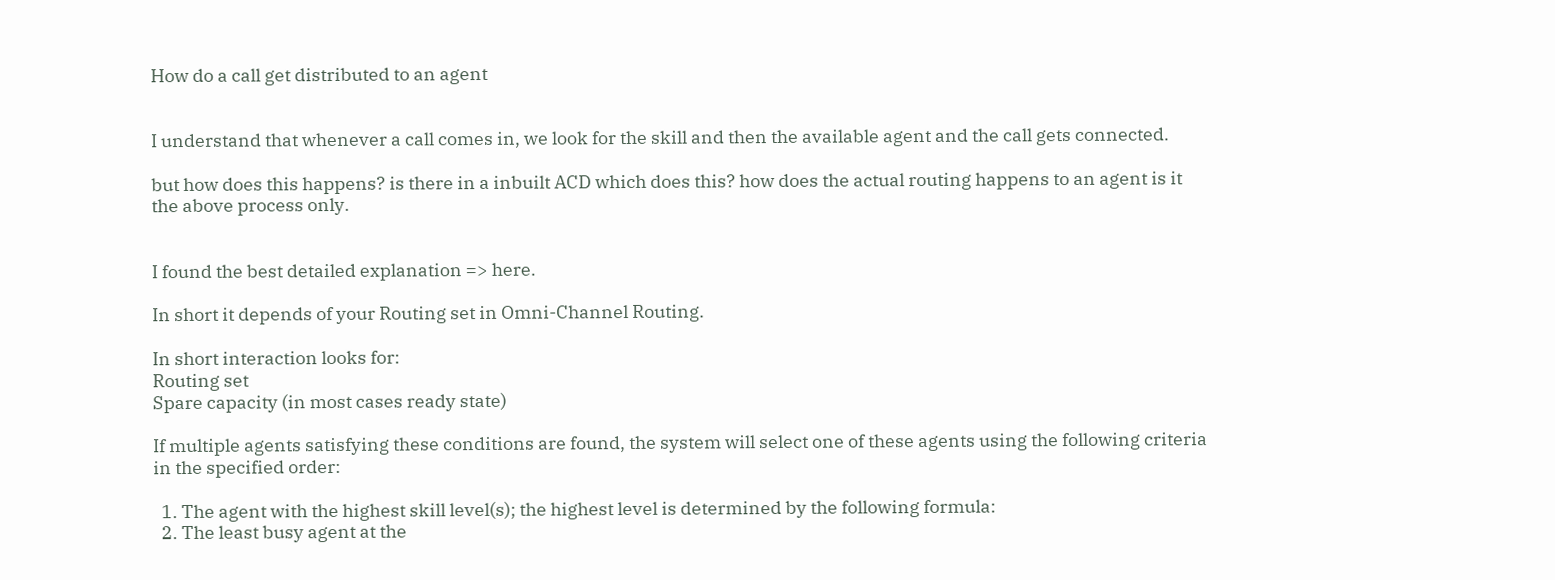How do a call get distributed to an agent


I understand that whenever a call comes in, we look for the skill and then the available agent and the call gets connected.

but how does this happens? is there in a inbuilt ACD which does this? how does the actual routing happens to an agent is it the above process only.


I found the best detailed explanation => here.

In short it depends of your Routing set in Omni-Channel Routing.

In short interaction looks for:
Routing set
Spare capacity (in most cases ready state)

If multiple agents satisfying these conditions are found, the system will select one of these agents using the following criteria in the specified order:

  1. The agent with the highest skill level(s); the highest level is determined by the following formula:
  2. The least busy agent at the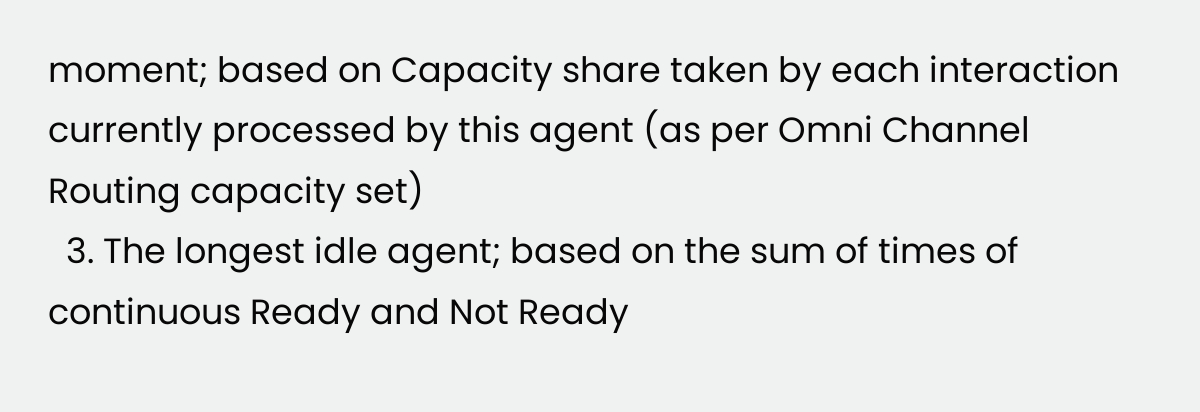moment; based on Capacity share taken by each interaction currently processed by this agent (as per Omni Channel Routing capacity set)
  3. The longest idle agent; based on the sum of times of continuous Ready and Not Ready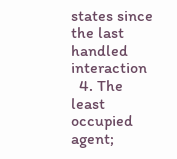states since the last handled interaction
  4. The least occupied agent;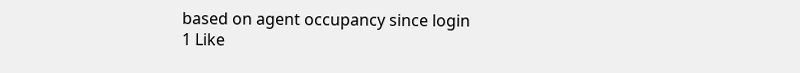based on agent occupancy since login
1 Like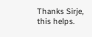Thanks Sirje, this helps.